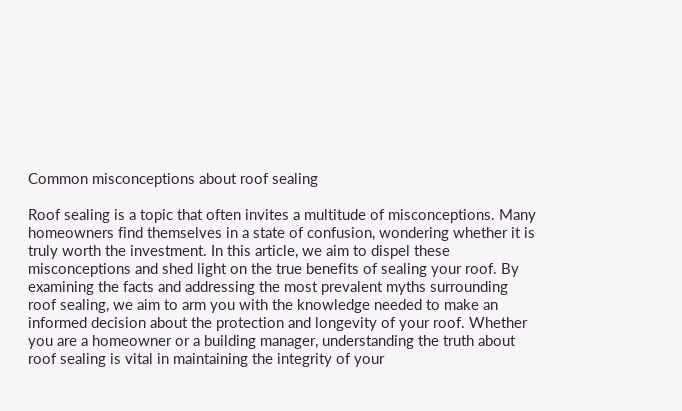Common misconceptions about roof sealing

Roof sealing is a topic that often invites a multitude of misconceptions. Many homeowners find themselves in a state of confusion, wondering whether it is truly worth the investment. In this article, we aim to dispel these misconceptions and shed light on the true benefits of sealing your roof. By examining the facts and addressing the most prevalent myths surrounding roof sealing, we aim to arm you with the knowledge needed to make an informed decision about the protection and longevity of your roof. Whether you are a homeowner or a building manager, understanding the truth about roof sealing is vital in maintaining the integrity of your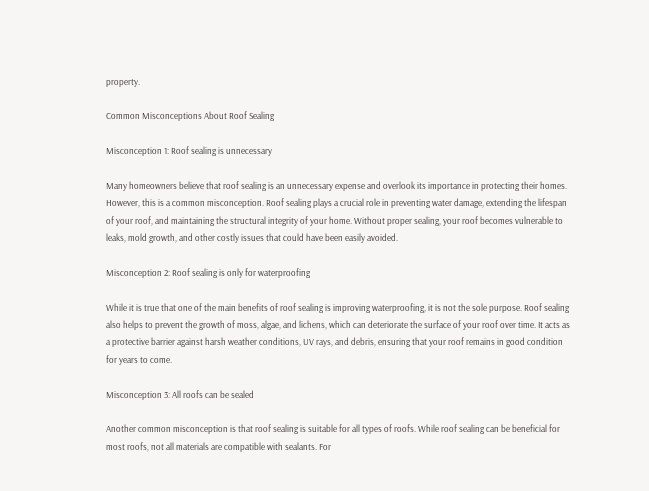property.

Common Misconceptions About Roof Sealing

Misconception 1: Roof sealing is unnecessary

Many homeowners believe that roof sealing is an unnecessary expense and overlook its importance in protecting their homes. However, this is a common misconception. Roof sealing plays a crucial role in preventing water damage, extending the lifespan of your roof, and maintaining the structural integrity of your home. Without proper sealing, your roof becomes vulnerable to leaks, mold growth, and other costly issues that could have been easily avoided.

Misconception 2: Roof sealing is only for waterproofing

While it is true that one of the main benefits of roof sealing is improving waterproofing, it is not the sole purpose. Roof sealing also helps to prevent the growth of moss, algae, and lichens, which can deteriorate the surface of your roof over time. It acts as a protective barrier against harsh weather conditions, UV rays, and debris, ensuring that your roof remains in good condition for years to come.

Misconception 3: All roofs can be sealed

Another common misconception is that roof sealing is suitable for all types of roofs. While roof sealing can be beneficial for most roofs, not all materials are compatible with sealants. For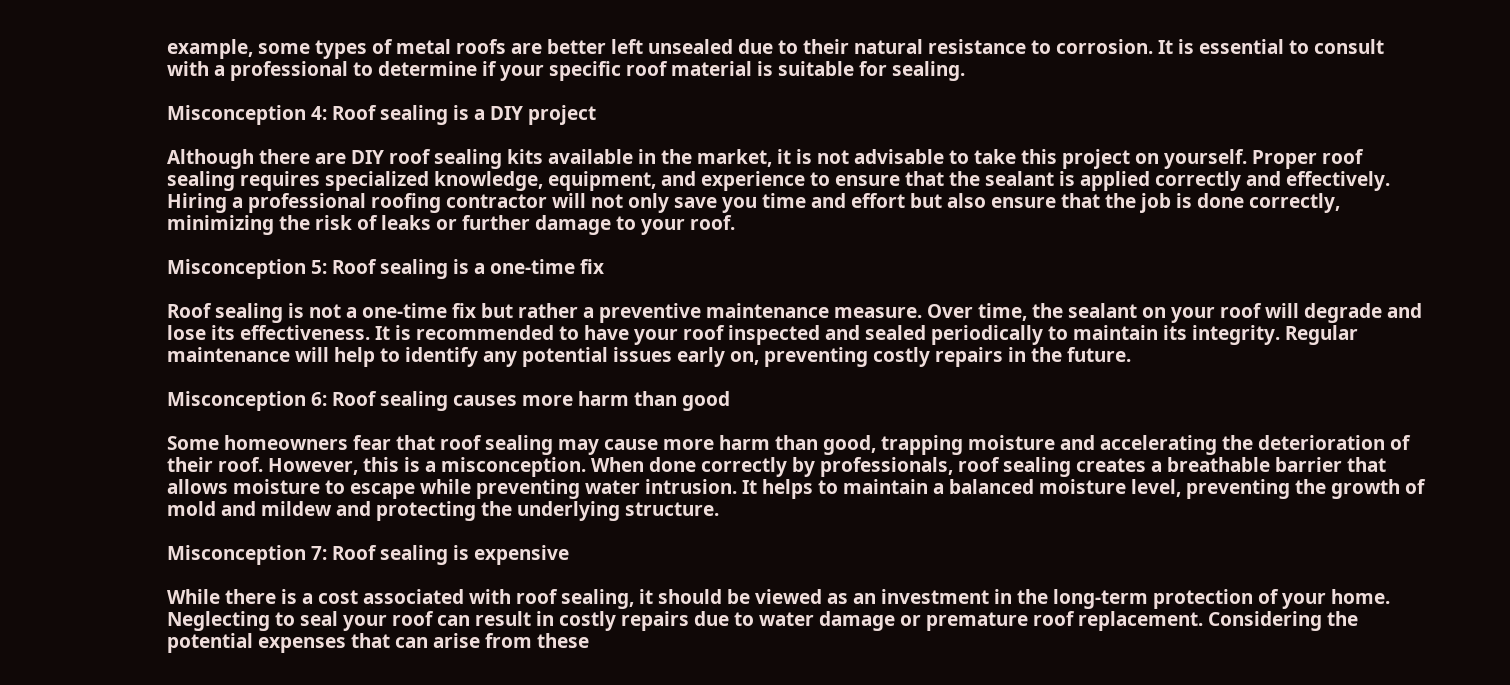example, some types of metal roofs are better left unsealed due to their natural resistance to corrosion. It is essential to consult with a professional to determine if your specific roof material is suitable for sealing.

Misconception 4: Roof sealing is a DIY project

Although there are DIY roof sealing kits available in the market, it is not advisable to take this project on yourself. Proper roof sealing requires specialized knowledge, equipment, and experience to ensure that the sealant is applied correctly and effectively. Hiring a professional roofing contractor will not only save you time and effort but also ensure that the job is done correctly, minimizing the risk of leaks or further damage to your roof.

Misconception 5: Roof sealing is a one-time fix

Roof sealing is not a one-time fix but rather a preventive maintenance measure. Over time, the sealant on your roof will degrade and lose its effectiveness. It is recommended to have your roof inspected and sealed periodically to maintain its integrity. Regular maintenance will help to identify any potential issues early on, preventing costly repairs in the future.

Misconception 6: Roof sealing causes more harm than good

Some homeowners fear that roof sealing may cause more harm than good, trapping moisture and accelerating the deterioration of their roof. However, this is a misconception. When done correctly by professionals, roof sealing creates a breathable barrier that allows moisture to escape while preventing water intrusion. It helps to maintain a balanced moisture level, preventing the growth of mold and mildew and protecting the underlying structure.

Misconception 7: Roof sealing is expensive

While there is a cost associated with roof sealing, it should be viewed as an investment in the long-term protection of your home. Neglecting to seal your roof can result in costly repairs due to water damage or premature roof replacement. Considering the potential expenses that can arise from these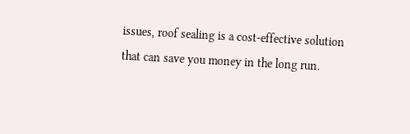issues, roof sealing is a cost-effective solution that can save you money in the long run.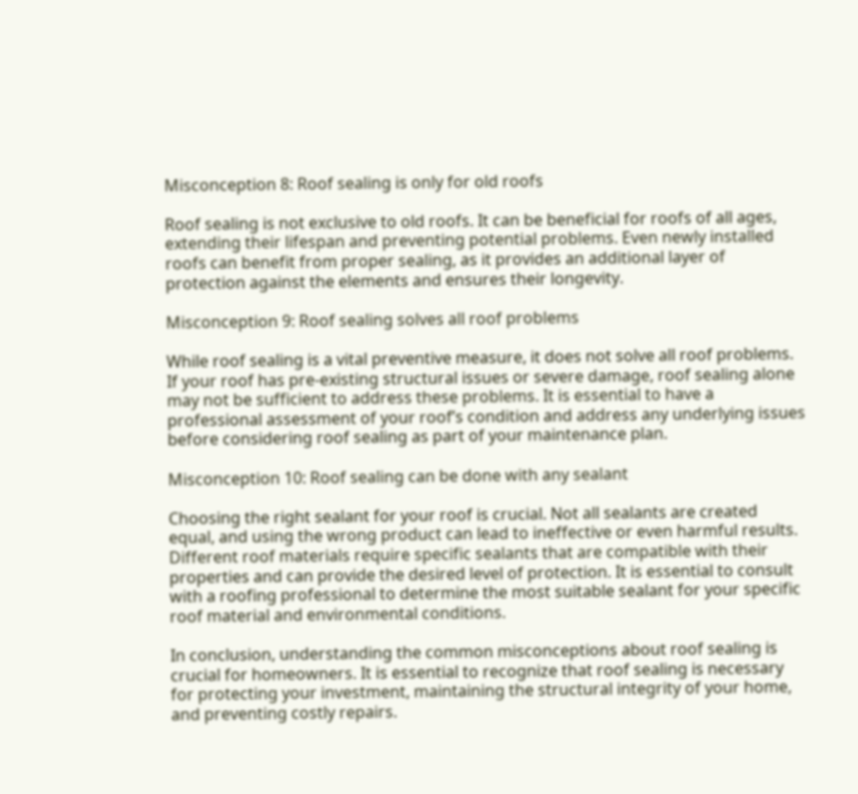Misconception 8: Roof sealing is only for old roofs

Roof sealing is not exclusive to old roofs. It can be beneficial for roofs of all ages, extending their lifespan and preventing potential problems. Even newly installed roofs can benefit from proper sealing, as it provides an additional layer of protection against the elements and ensures their longevity.

Misconception 9: Roof sealing solves all roof problems

While roof sealing is a vital preventive measure, it does not solve all roof problems. If your roof has pre-existing structural issues or severe damage, roof sealing alone may not be sufficient to address these problems. It is essential to have a professional assessment of your roof’s condition and address any underlying issues before considering roof sealing as part of your maintenance plan.

Misconception 10: Roof sealing can be done with any sealant

Choosing the right sealant for your roof is crucial. Not all sealants are created equal, and using the wrong product can lead to ineffective or even harmful results. Different roof materials require specific sealants that are compatible with their properties and can provide the desired level of protection. It is essential to consult with a roofing professional to determine the most suitable sealant for your specific roof material and environmental conditions.

In conclusion, understanding the common misconceptions about roof sealing is crucial for homeowners. It is essential to recognize that roof sealing is necessary for protecting your investment, maintaining the structural integrity of your home, and preventing costly repairs.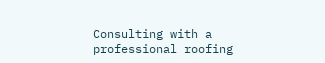Consulting with a professional roofing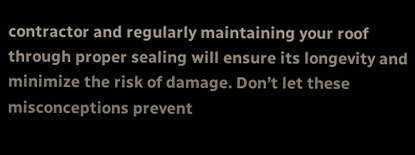contractor and regularly maintaining your roof through proper sealing will ensure its longevity and minimize the risk of damage. Don’t let these misconceptions prevent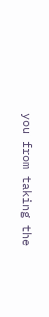you from taking the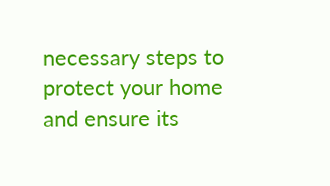necessary steps to protect your home and ensure its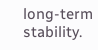long-term stability.